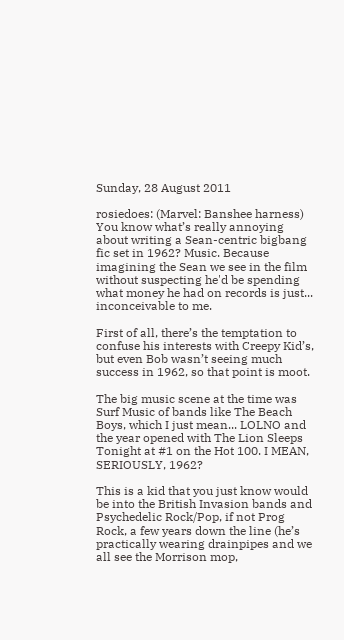Sunday, 28 August 2011

rosiedoes: (Marvel: Banshee harness)
You know what’s really annoying about writing a Sean-centric bigbang fic set in 1962? Music. Because imagining the Sean we see in the film without suspecting he'd be spending what money he had on records is just... inconceivable to me.

First of all, there’s the temptation to confuse his interests with Creepy Kid’s, but even Bob wasn’t seeing much success in 1962, so that point is moot.

The big music scene at the time was Surf Music of bands like The Beach Boys, which I just mean... LOLNO and the year opened with The Lion Sleeps Tonight at #1 on the Hot 100. I MEAN, SERIOUSLY, 1962?

This is a kid that you just know would be into the British Invasion bands and Psychedelic Rock/Pop, if not Prog Rock, a few years down the line (he’s practically wearing drainpipes and we all see the Morrison mop,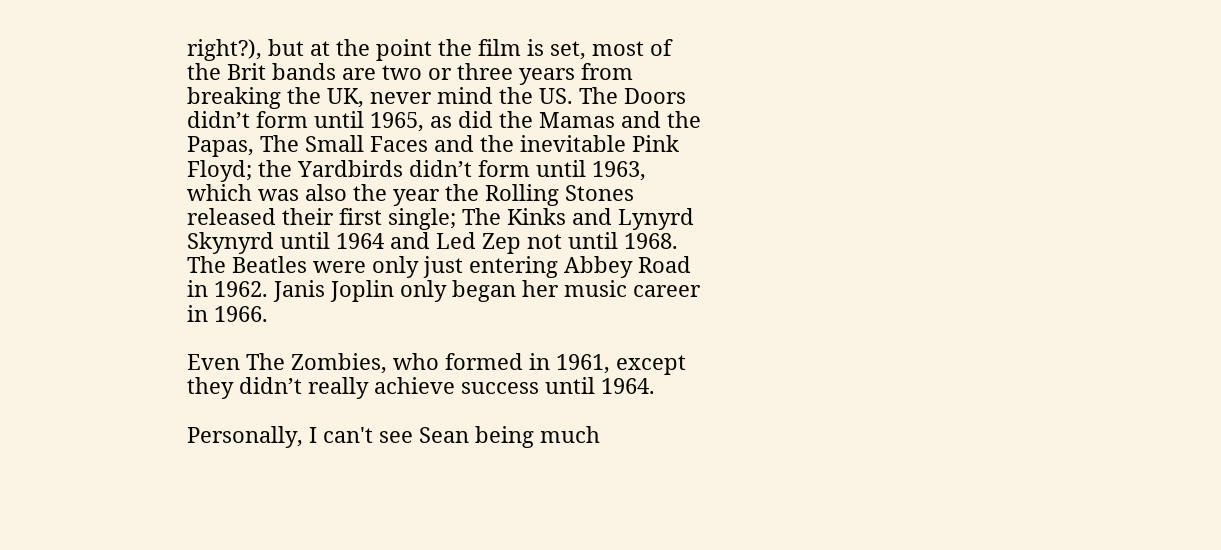right?), but at the point the film is set, most of the Brit bands are two or three years from breaking the UK, never mind the US. The Doors didn’t form until 1965, as did the Mamas and the Papas, The Small Faces and the inevitable Pink Floyd; the Yardbirds didn’t form until 1963, which was also the year the Rolling Stones released their first single; The Kinks and Lynyrd Skynyrd until 1964 and Led Zep not until 1968. The Beatles were only just entering Abbey Road in 1962. Janis Joplin only began her music career in 1966.

Even The Zombies, who formed in 1961, except they didn’t really achieve success until 1964.

Personally, I can't see Sean being much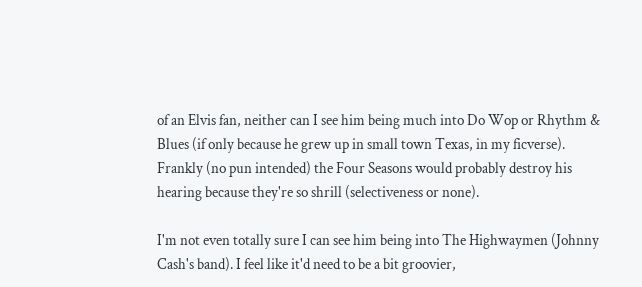of an Elvis fan, neither can I see him being much into Do Wop or Rhythm & Blues (if only because he grew up in small town Texas, in my ficverse). Frankly (no pun intended) the Four Seasons would probably destroy his hearing because they're so shrill (selectiveness or none).

I'm not even totally sure I can see him being into The Highwaymen (Johnny Cash's band). I feel like it'd need to be a bit groovier,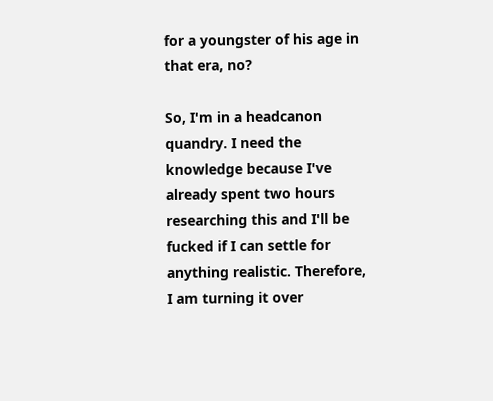for a youngster of his age in that era, no?

So, I'm in a headcanon quandry. I need the knowledge because I've already spent two hours researching this and I'll be fucked if I can settle for anything realistic. Therefore, I am turning it over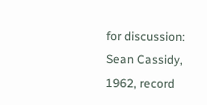for discussion: Sean Cassidy, 1962, record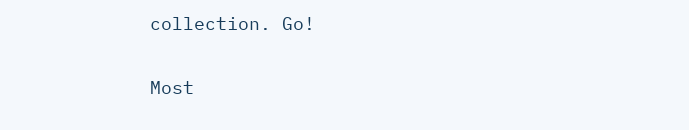collection. Go!

Most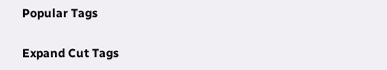Popular Tags

Expand Cut Tags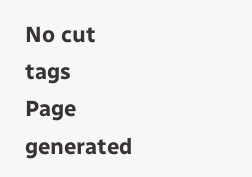No cut tags
Page generated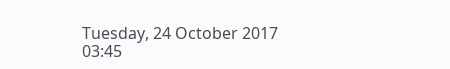Tuesday, 24 October 2017 03:45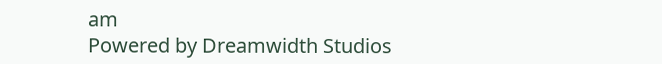am
Powered by Dreamwidth Studios